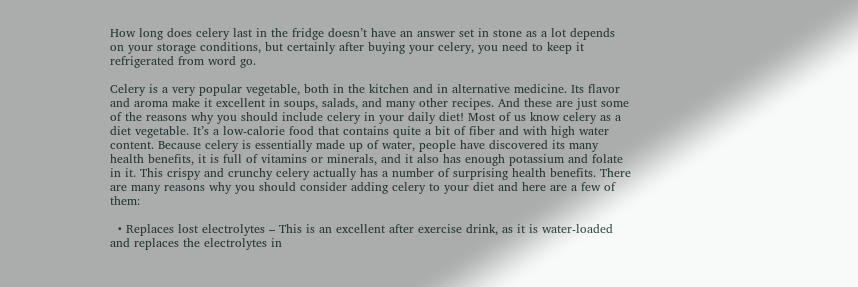How long does celery last in the fridge doesn’t have an answer set in stone as a lot depends on your storage conditions, but certainly after buying your celery, you need to keep it refrigerated from word go.

Celery is a very popular vegetable, both in the kitchen and in alternative medicine. Its flavor and aroma make it excellent in soups, salads, and many other recipes. And these are just some of the reasons why you should include celery in your daily diet! Most of us know celery as a diet vegetable. It’s a low-calorie food that contains quite a bit of fiber and with high water content. Because celery is essentially made up of water, people have discovered its many health benefits, it is full of vitamins or minerals, and it also has enough potassium and folate in it. This crispy and crunchy celery actually has a number of surprising health benefits. There are many reasons why you should consider adding celery to your diet and here are a few of them:

  • Replaces lost electrolytes – This is an excellent after exercise drink, as it is water-loaded and replaces the electrolytes in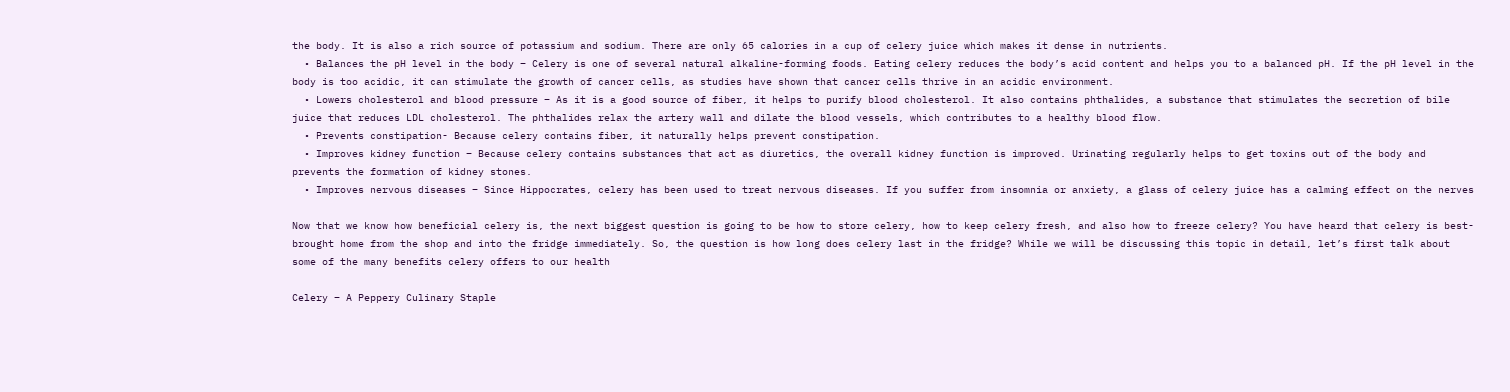the body. It is also a rich source of potassium and sodium. There are only 65 calories in a cup of celery juice which makes it dense in nutrients.
  • Balances the pH level in the body – Celery is one of several natural alkaline-forming foods. Eating celery reduces the body’s acid content and helps you to a balanced pH. If the pH level in the body is too acidic, it can stimulate the growth of cancer cells, as studies have shown that cancer cells thrive in an acidic environment.
  • Lowers cholesterol and blood pressure – As it is a good source of fiber, it helps to purify blood cholesterol. It also contains phthalides, a substance that stimulates the secretion of bile juice that reduces LDL cholesterol. The phthalides relax the artery wall and dilate the blood vessels, which contributes to a healthy blood flow.
  • Prevents constipation- Because celery contains fiber, it naturally helps prevent constipation.
  • Improves kidney function – Because celery contains substances that act as diuretics, the overall kidney function is improved. Urinating regularly helps to get toxins out of the body and prevents the formation of kidney stones.
  • Improves nervous diseases – Since Hippocrates, celery has been used to treat nervous diseases. If you suffer from insomnia or anxiety, a glass of celery juice has a calming effect on the nerves

Now that we know how beneficial celery is, the next biggest question is going to be how to store celery, how to keep celery fresh, and also how to freeze celery? You have heard that celery is best-brought home from the shop and into the fridge immediately. So, the question is how long does celery last in the fridge? While we will be discussing this topic in detail, let’s first talk about some of the many benefits celery offers to our health

Celery – A Peppery Culinary Staple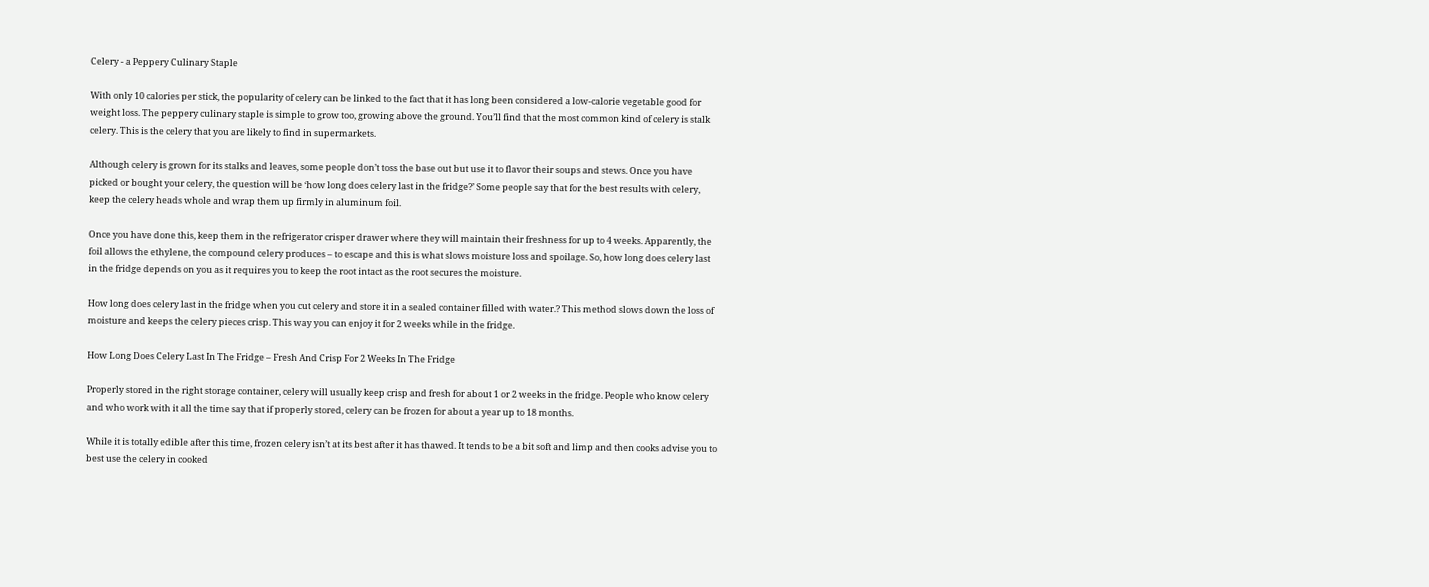Celery - a Peppery Culinary Staple

With only 10 calories per stick, the popularity of celery can be linked to the fact that it has long been considered a low-calorie vegetable good for weight loss. The peppery culinary staple is simple to grow too, growing above the ground. You’ll find that the most common kind of celery is stalk celery. This is the celery that you are likely to find in supermarkets.

Although celery is grown for its stalks and leaves, some people don’t toss the base out but use it to flavor their soups and stews. Once you have picked or bought your celery, the question will be ‘how long does celery last in the fridge?’ Some people say that for the best results with celery, keep the celery heads whole and wrap them up firmly in aluminum foil.

Once you have done this, keep them in the refrigerator crisper drawer where they will maintain their freshness for up to 4 weeks. Apparently, the foil allows the ethylene, the compound celery produces – to escape and this is what slows moisture loss and spoilage. So, how long does celery last in the fridge depends on you as it requires you to keep the root intact as the root secures the moisture.

How long does celery last in the fridge when you cut celery and store it in a sealed container filled with water.? This method slows down the loss of moisture and keeps the celery pieces crisp. This way you can enjoy it for 2 weeks while in the fridge.

How Long Does Celery Last In The Fridge – Fresh And Crisp For 2 Weeks In The Fridge

Properly stored in the right storage container, celery will usually keep crisp and fresh for about 1 or 2 weeks in the fridge. People who know celery and who work with it all the time say that if properly stored, celery can be frozen for about a year up to 18 months.

While it is totally edible after this time, frozen celery isn’t at its best after it has thawed. It tends to be a bit soft and limp and then cooks advise you to best use the celery in cooked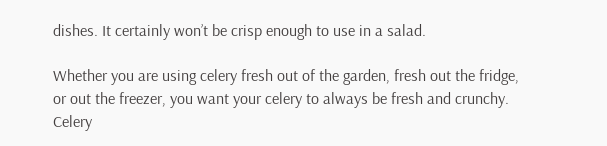dishes. It certainly won’t be crisp enough to use in a salad.

Whether you are using celery fresh out of the garden, fresh out the fridge, or out the freezer, you want your celery to always be fresh and crunchy. Celery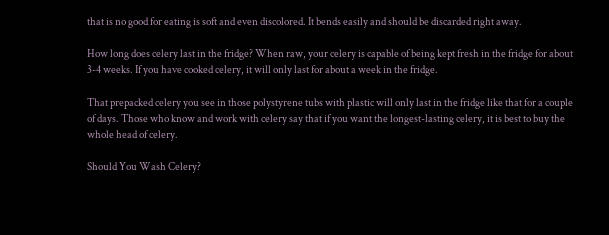that is no good for eating is soft and even discolored. It bends easily and should be discarded right away.

How long does celery last in the fridge? When raw, your celery is capable of being kept fresh in the fridge for about 3-4 weeks. If you have cooked celery, it will only last for about a week in the fridge.

That prepacked celery you see in those polystyrene tubs with plastic will only last in the fridge like that for a couple of days. Those who know and work with celery say that if you want the longest-lasting celery, it is best to buy the whole head of celery.

Should You Wash Celery?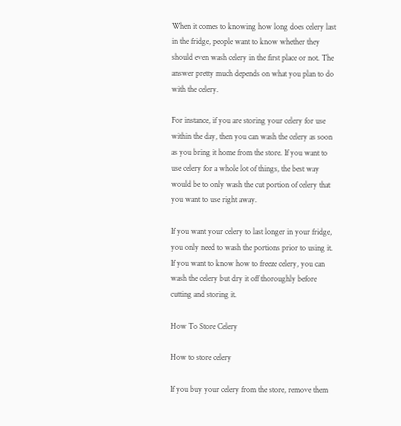When it comes to knowing how long does celery last in the fridge, people want to know whether they should even wash celery in the first place or not. The answer pretty much depends on what you plan to do with the celery.

For instance, if you are storing your celery for use within the day, then you can wash the celery as soon as you bring it home from the store. If you want to use celery for a whole lot of things, the best way would be to only wash the cut portion of celery that you want to use right away.

If you want your celery to last longer in your fridge, you only need to wash the portions prior to using it. If you want to know how to freeze celery, you can wash the celery but dry it off thoroughly before cutting and storing it.

How To Store Celery

How to store celery

If you buy your celery from the store, remove them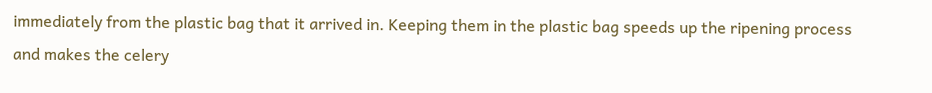immediately from the plastic bag that it arrived in. Keeping them in the plastic bag speeds up the ripening process and makes the celery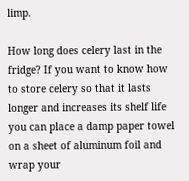limp.

How long does celery last in the fridge? If you want to know how to store celery so that it lasts longer and increases its shelf life you can place a damp paper towel on a sheet of aluminum foil and wrap your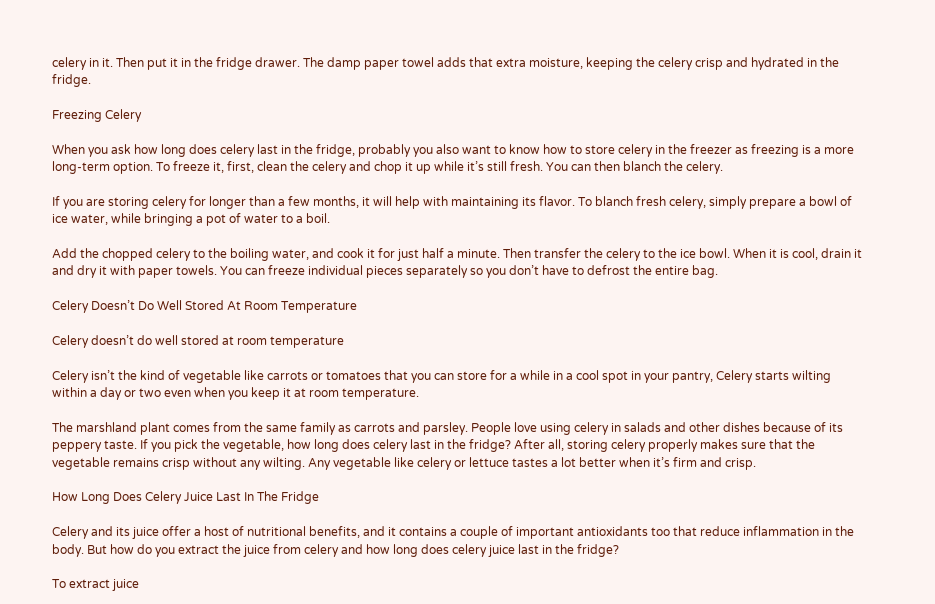celery in it. Then put it in the fridge drawer. The damp paper towel adds that extra moisture, keeping the celery crisp and hydrated in the fridge.

Freezing Celery

When you ask how long does celery last in the fridge, probably you also want to know how to store celery in the freezer as freezing is a more long-term option. To freeze it, first, clean the celery and chop it up while it’s still fresh. You can then blanch the celery.

If you are storing celery for longer than a few months, it will help with maintaining its flavor. To blanch fresh celery, simply prepare a bowl of ice water, while bringing a pot of water to a boil.

Add the chopped celery to the boiling water, and cook it for just half a minute. Then transfer the celery to the ice bowl. When it is cool, drain it and dry it with paper towels. You can freeze individual pieces separately so you don’t have to defrost the entire bag.

Celery Doesn’t Do Well Stored At Room Temperature

Celery doesn’t do well stored at room temperature

Celery isn’t the kind of vegetable like carrots or tomatoes that you can store for a while in a cool spot in your pantry, Celery starts wilting within a day or two even when you keep it at room temperature.

The marshland plant comes from the same family as carrots and parsley. People love using celery in salads and other dishes because of its peppery taste. If you pick the vegetable, how long does celery last in the fridge? After all, storing celery properly makes sure that the vegetable remains crisp without any wilting. Any vegetable like celery or lettuce tastes a lot better when it’s firm and crisp.

How Long Does Celery Juice Last In The Fridge

Celery and its juice offer a host of nutritional benefits, and it contains a couple of important antioxidants too that reduce inflammation in the body. But how do you extract the juice from celery and how long does celery juice last in the fridge?

To extract juice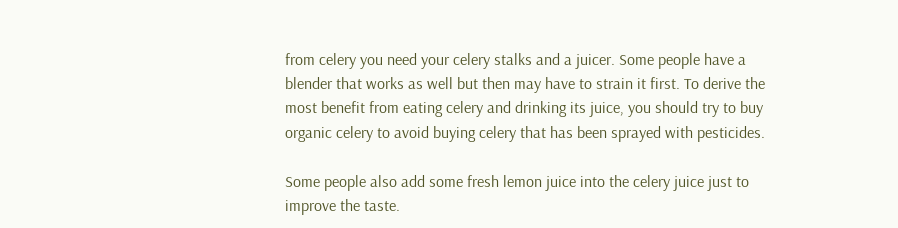from celery you need your celery stalks and a juicer. Some people have a blender that works as well but then may have to strain it first. To derive the most benefit from eating celery and drinking its juice, you should try to buy organic celery to avoid buying celery that has been sprayed with pesticides.

Some people also add some fresh lemon juice into the celery juice just to improve the taste.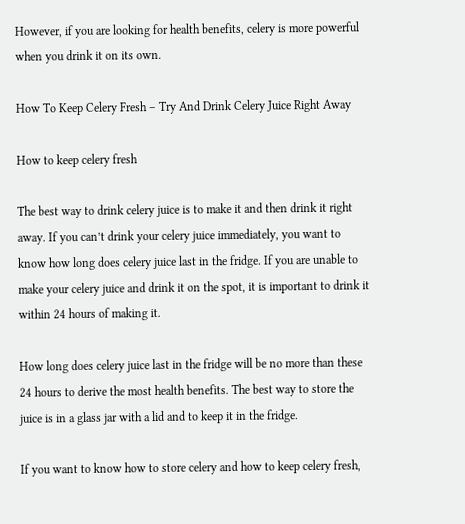However, if you are looking for health benefits, celery is more powerful when you drink it on its own.

How To Keep Celery Fresh – Try And Drink Celery Juice Right Away

How to keep celery fresh

The best way to drink celery juice is to make it and then drink it right away. If you can’t drink your celery juice immediately, you want to know how long does celery juice last in the fridge. If you are unable to make your celery juice and drink it on the spot, it is important to drink it within 24 hours of making it.

How long does celery juice last in the fridge will be no more than these 24 hours to derive the most health benefits. The best way to store the juice is in a glass jar with a lid and to keep it in the fridge.

If you want to know how to store celery and how to keep celery fresh,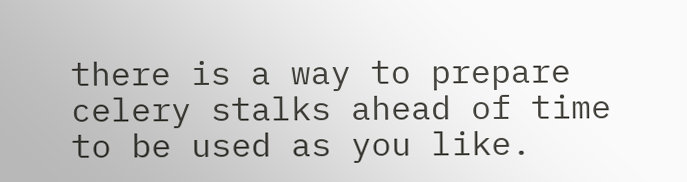there is a way to prepare celery stalks ahead of time to be used as you like.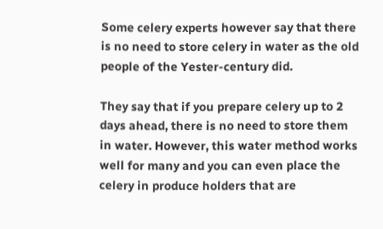Some celery experts however say that there is no need to store celery in water as the old people of the Yester-century did.

They say that if you prepare celery up to 2 days ahead, there is no need to store them in water. However, this water method works well for many and you can even place the celery in produce holders that are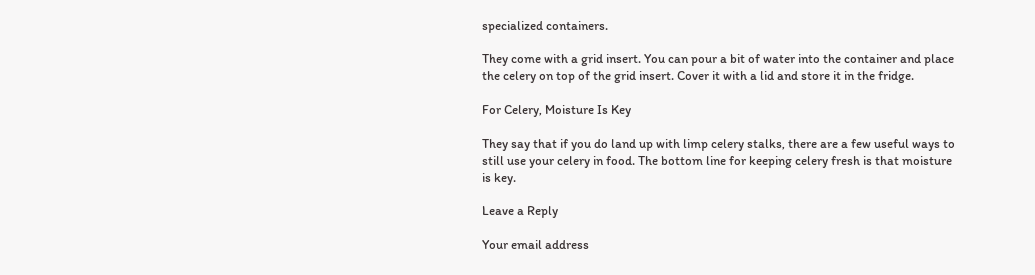specialized containers.

They come with a grid insert. You can pour a bit of water into the container and place the celery on top of the grid insert. Cover it with a lid and store it in the fridge.

For Celery, Moisture Is Key

They say that if you do land up with limp celery stalks, there are a few useful ways to still use your celery in food. The bottom line for keeping celery fresh is that moisture is key.

Leave a Reply

Your email address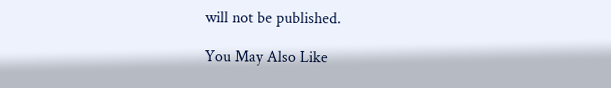will not be published.

You May Also Like